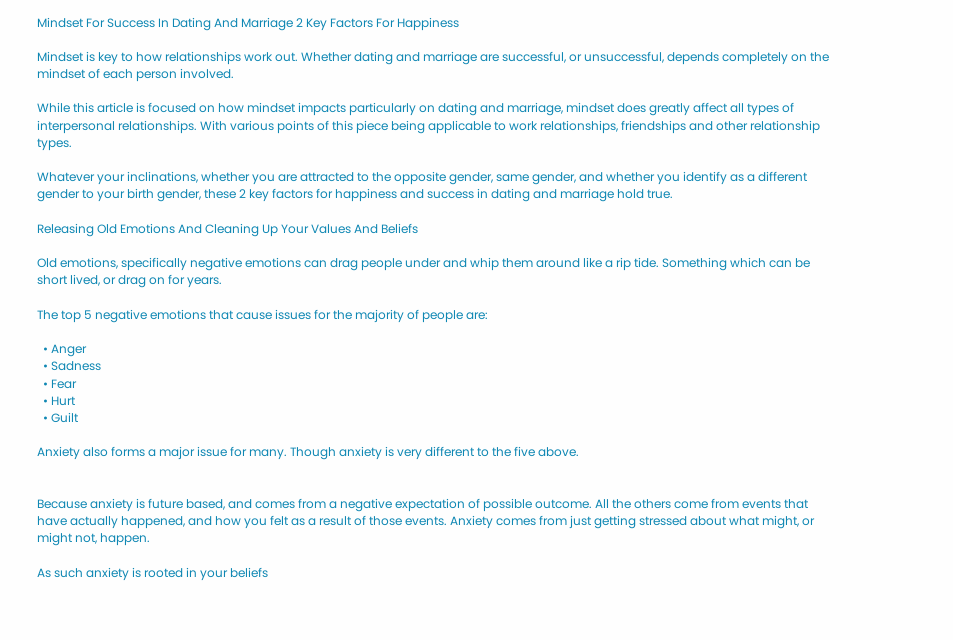Mindset For Success In Dating And Marriage 2 Key Factors For Happiness

Mindset is key to how relationships work out. Whether dating and marriage are successful, or unsuccessful, depends completely on the mindset of each person involved.

While this article is focused on how mindset impacts particularly on dating and marriage, mindset does greatly affect all types of interpersonal relationships. With various points of this piece being applicable to work relationships, friendships and other relationship types.

Whatever your inclinations, whether you are attracted to the opposite gender, same gender, and whether you identify as a different gender to your birth gender, these 2 key factors for happiness and success in dating and marriage hold true.

Releasing Old Emotions And Cleaning Up Your Values And Beliefs

Old emotions, specifically negative emotions can drag people under and whip them around like a rip tide. Something which can be short lived, or drag on for years.

The top 5 negative emotions that cause issues for the majority of people are:

  • Anger
  • Sadness
  • Fear
  • Hurt
  • Guilt

Anxiety also forms a major issue for many. Though anxiety is very different to the five above.


Because anxiety is future based, and comes from a negative expectation of possible outcome. All the others come from events that have actually happened, and how you felt as a result of those events. Anxiety comes from just getting stressed about what might, or might not, happen.

As such anxiety is rooted in your beliefs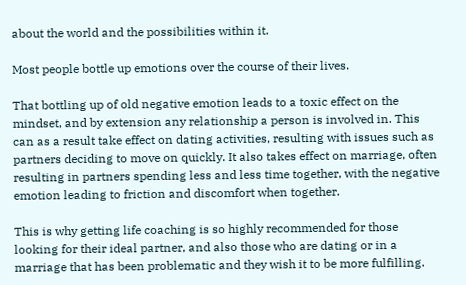about the world and the possibilities within it.

Most people bottle up emotions over the course of their lives.

That bottling up of old negative emotion leads to a toxic effect on the mindset, and by extension any relationship a person is involved in. This can as a result take effect on dating activities, resulting with issues such as partners deciding to move on quickly. It also takes effect on marriage, often resulting in partners spending less and less time together, with the negative emotion leading to friction and discomfort when together.

This is why getting life coaching is so highly recommended for those looking for their ideal partner, and also those who are dating or in a marriage that has been problematic and they wish it to be more fulfilling.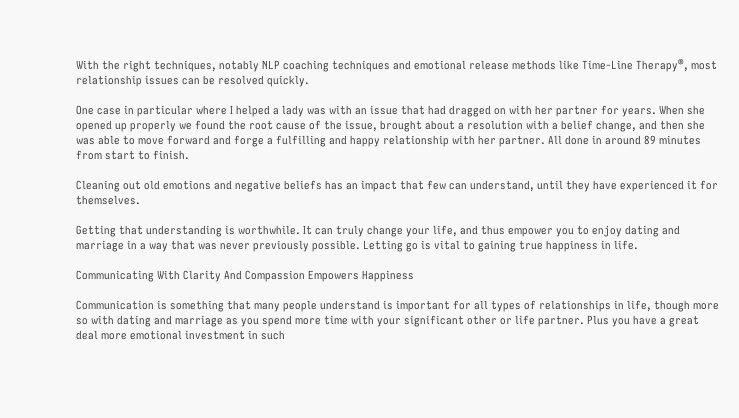With the right techniques, notably NLP coaching techniques and emotional release methods like Time-Line Therapy®, most relationship issues can be resolved quickly.

One case in particular where I helped a lady was with an issue that had dragged on with her partner for years. When she opened up properly we found the root cause of the issue, brought about a resolution with a belief change, and then she was able to move forward and forge a fulfilling and happy relationship with her partner. All done in around 89 minutes from start to finish.

Cleaning out old emotions and negative beliefs has an impact that few can understand, until they have experienced it for themselves.

Getting that understanding is worthwhile. It can truly change your life, and thus empower you to enjoy dating and marriage in a way that was never previously possible. Letting go is vital to gaining true happiness in life.

Communicating With Clarity And Compassion Empowers Happiness

Communication is something that many people understand is important for all types of relationships in life, though more so with dating and marriage as you spend more time with your significant other or life partner. Plus you have a great deal more emotional investment in such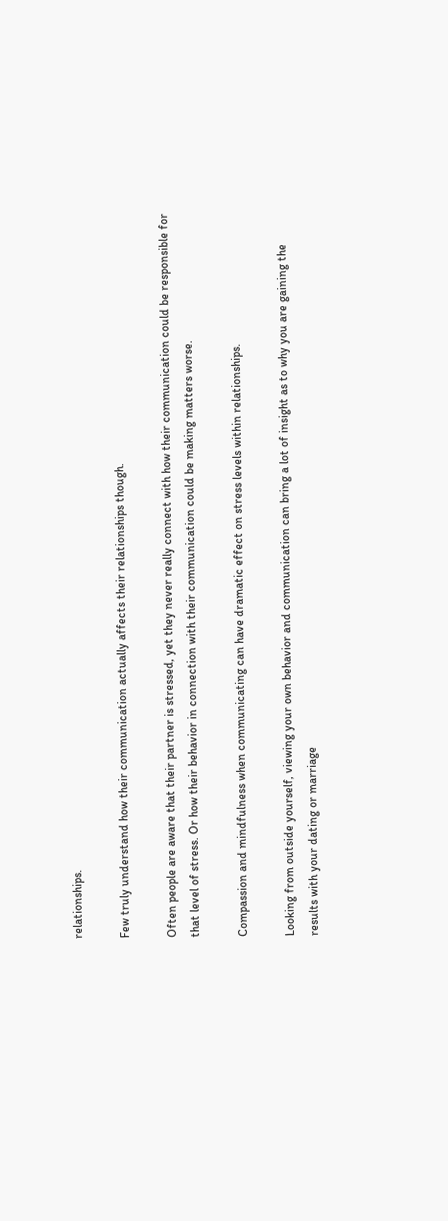relationships.

Few truly understand how their communication actually affects their relationships though.

Often people are aware that their partner is stressed, yet they never really connect with how their communication could be responsible for that level of stress. Or how their behavior in connection with their communication could be making matters worse.

Compassion and mindfulness when communicating can have dramatic effect on stress levels within relationships.

Looking from outside yourself, viewing your own behavior and communication can bring a lot of insight as to why you are gaining the results with your dating or marriage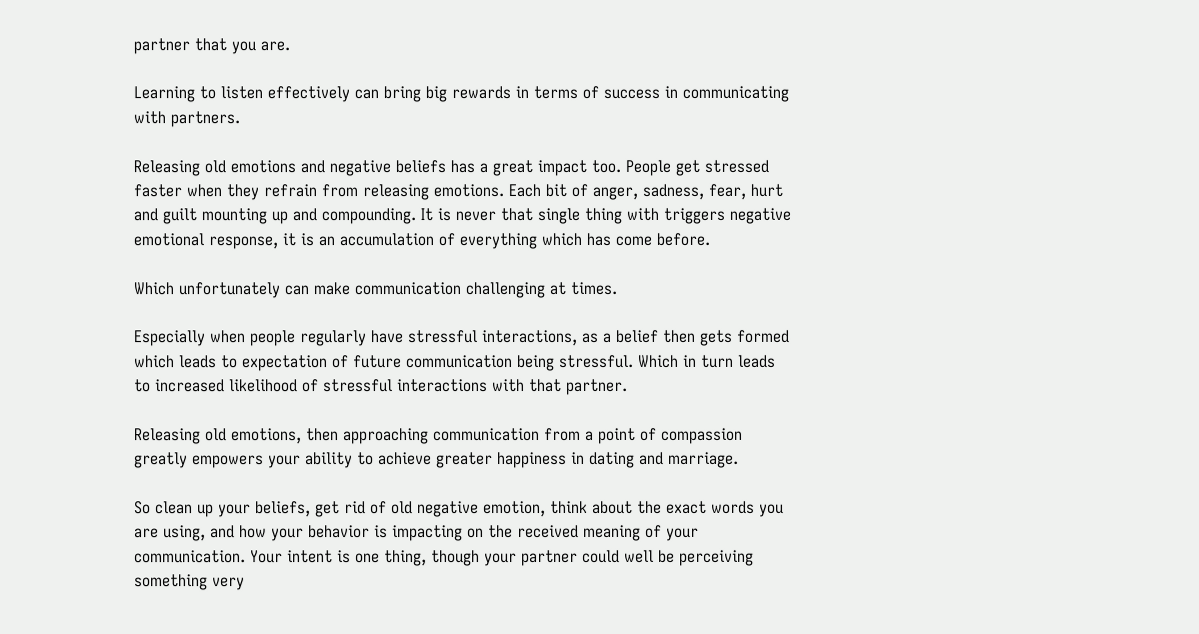partner that you are.

Learning to listen effectively can bring big rewards in terms of success in communicating with partners.

Releasing old emotions and negative beliefs has a great impact too. People get stressed faster when they refrain from releasing emotions. Each bit of anger, sadness, fear, hurt and guilt mounting up and compounding. It is never that single thing with triggers negative emotional response, it is an accumulation of everything which has come before.

Which unfortunately can make communication challenging at times.

Especially when people regularly have stressful interactions, as a belief then gets formed which leads to expectation of future communication being stressful. Which in turn leads to increased likelihood of stressful interactions with that partner.

Releasing old emotions, then approaching communication from a point of compassion greatly empowers your ability to achieve greater happiness in dating and marriage.

So clean up your beliefs, get rid of old negative emotion, think about the exact words you are using, and how your behavior is impacting on the received meaning of your communication. Your intent is one thing, though your partner could well be perceiving something very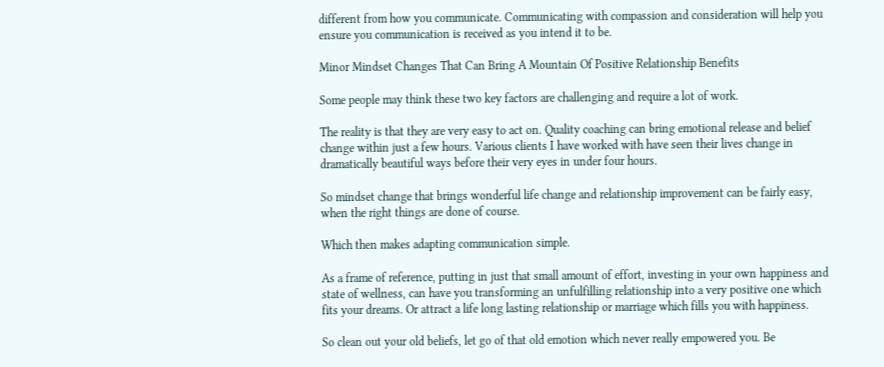different from how you communicate. Communicating with compassion and consideration will help you ensure you communication is received as you intend it to be.

Minor Mindset Changes That Can Bring A Mountain Of Positive Relationship Benefits

Some people may think these two key factors are challenging and require a lot of work.

The reality is that they are very easy to act on. Quality coaching can bring emotional release and belief change within just a few hours. Various clients I have worked with have seen their lives change in dramatically beautiful ways before their very eyes in under four hours.

So mindset change that brings wonderful life change and relationship improvement can be fairly easy, when the right things are done of course.

Which then makes adapting communication simple.

As a frame of reference, putting in just that small amount of effort, investing in your own happiness and state of wellness, can have you transforming an unfulfilling relationship into a very positive one which fits your dreams. Or attract a life long lasting relationship or marriage which fills you with happiness.

So clean out your old beliefs, let go of that old emotion which never really empowered you. Be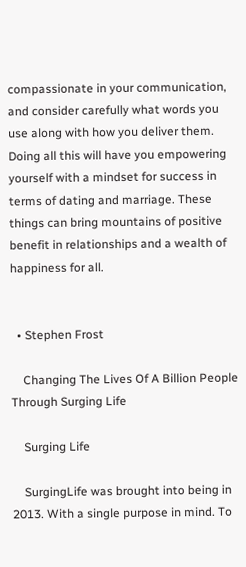compassionate in your communication, and consider carefully what words you use along with how you deliver them. Doing all this will have you empowering yourself with a mindset for success in terms of dating and marriage. These things can bring mountains of positive benefit in relationships and a wealth of happiness for all.


  • Stephen Frost

    Changing The Lives Of A Billion People Through Surging Life

    Surging Life

    SurgingLife was brought into being in 2013. With a single purpose in mind. To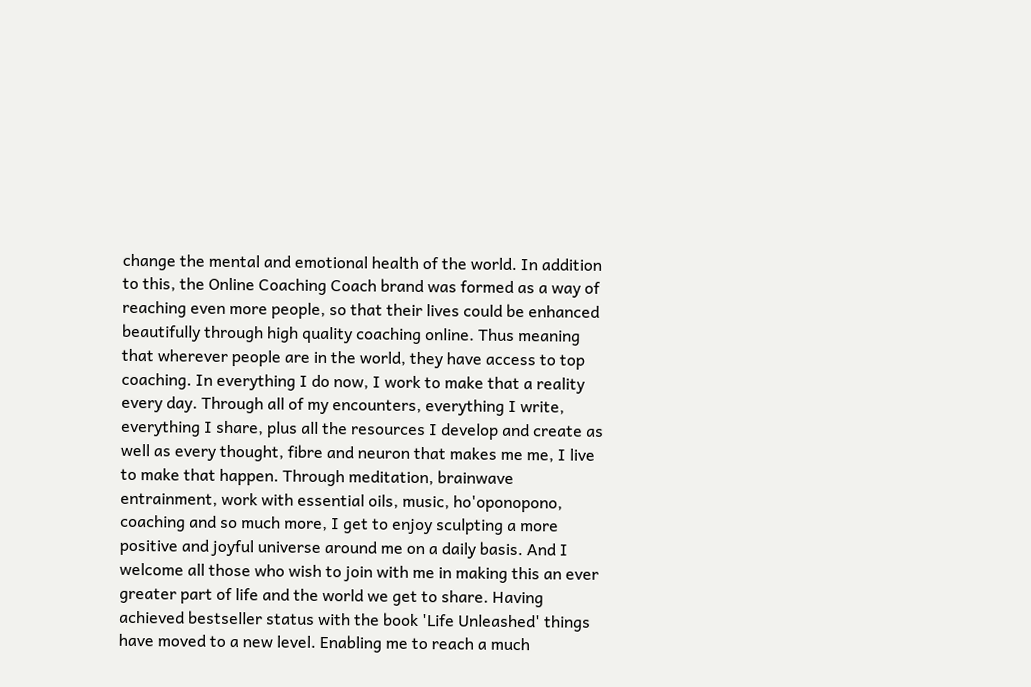change the mental and emotional health of the world. In addition to this, the Online Coaching Coach brand was formed as a way of reaching even more people, so that their lives could be enhanced beautifully through high quality coaching online. Thus meaning that wherever people are in the world, they have access to top coaching. In everything I do now, I work to make that a reality every day. Through all of my encounters, everything I write, everything I share, plus all the resources I develop and create as well as every thought, fibre and neuron that makes me me, I live to make that happen. Through meditation, brainwave entrainment, work with essential oils, music, ho'oponopono, coaching and so much more, I get to enjoy sculpting a more positive and joyful universe around me on a daily basis. And I welcome all those who wish to join with me in making this an ever greater part of life and the world we get to share. Having achieved bestseller status with the book 'Life Unleashed' things have moved to a new level. Enabling me to reach a much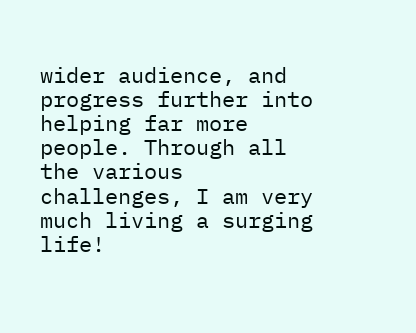wider audience, and progress further into helping far more people. Through all the various challenges, I am very much living a surging life!